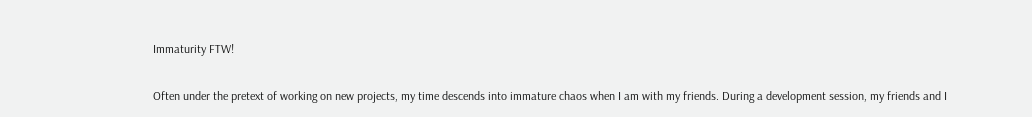Immaturity FTW!

Often under the pretext of working on new projects, my time descends into immature chaos when I am with my friends. During a development session, my friends and I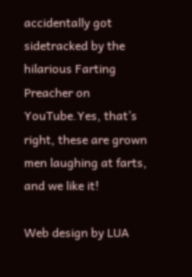accidentally got sidetracked by the hilarious Farting Preacher on YouTube.Yes, that’s right, these are grown men laughing at farts, and we like it!

Web design by LUA